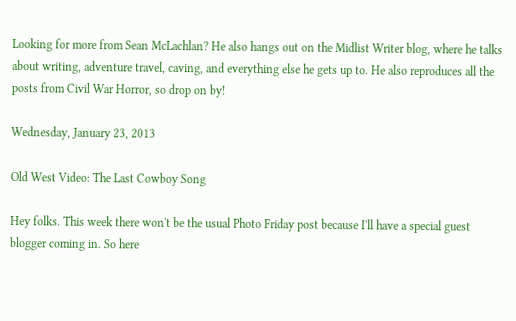Looking for more from Sean McLachlan? He also hangs out on the Midlist Writer blog, where he talks about writing, adventure travel, caving, and everything else he gets up to. He also reproduces all the posts from Civil War Horror, so drop on by!

Wednesday, January 23, 2013

Old West Video: The Last Cowboy Song

Hey folks. This week there won't be the usual Photo Friday post because I'll have a special guest blogger coming in. So here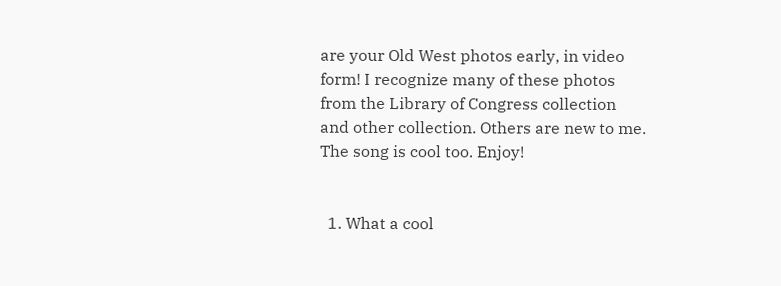are your Old West photos early, in video form! I recognize many of these photos from the Library of Congress collection and other collection. Others are new to me. The song is cool too. Enjoy!


  1. What a cool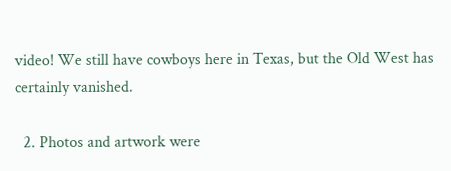video! We still have cowboys here in Texas, but the Old West has certainly vanished.

  2. Photos and artwork were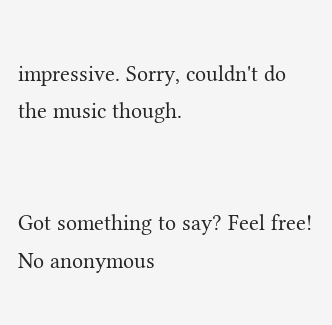impressive. Sorry, couldn't do the music though.


Got something to say? Feel free! No anonymous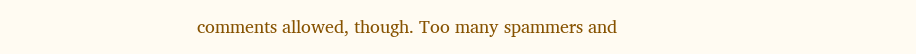comments allowed, though. Too many spammers and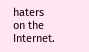haters on the Internet.